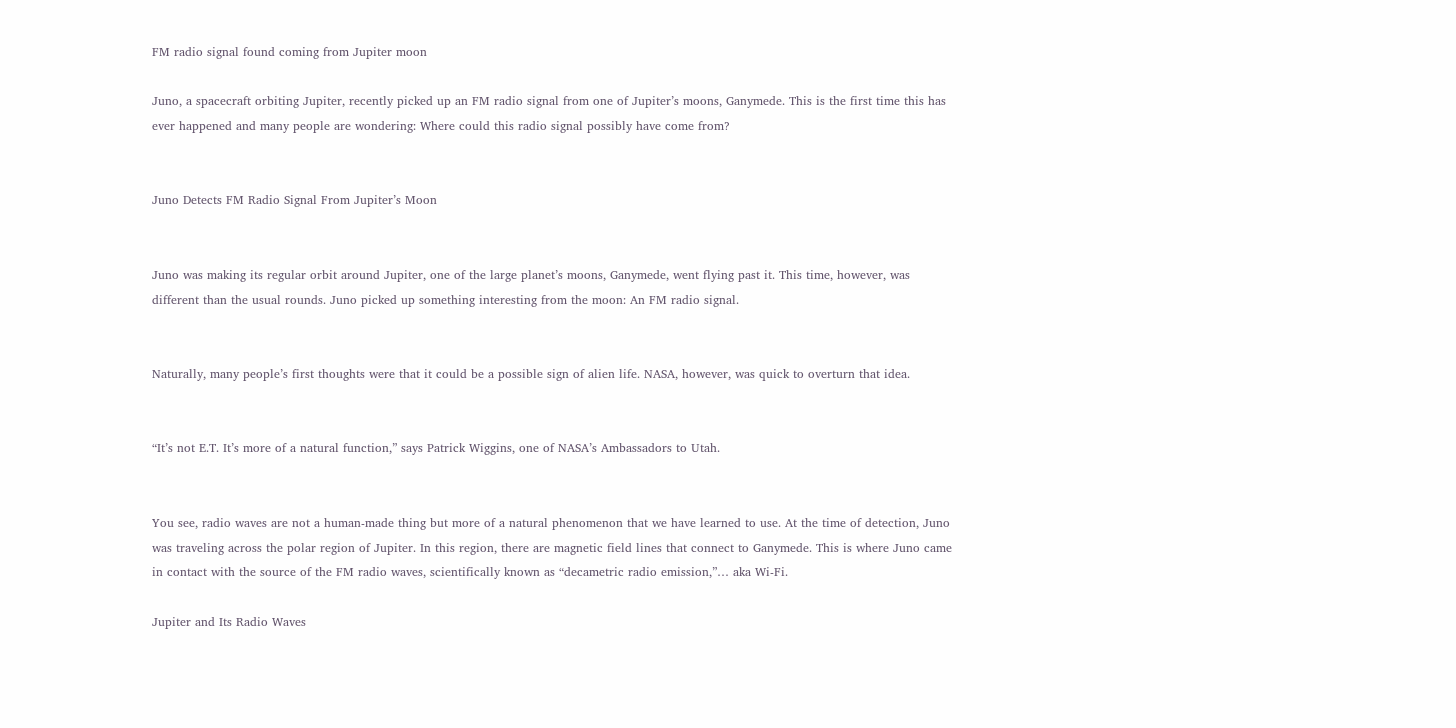FM radio signal found coming from Jupiter moon

Juno, a spacecraft orbiting Jupiter, recently picked up an FM radio signal from one of Jupiter’s moons, Ganymede. This is the first time this has ever happened and many people are wondering: Where could this radio signal possibly have come from?


Juno Detects FM Radio Signal From Jupiter’s Moon


Juno was making its regular orbit around Jupiter, one of the large planet’s moons, Ganymede, went flying past it. This time, however, was different than the usual rounds. Juno picked up something interesting from the moon: An FM radio signal.


Naturally, many people’s first thoughts were that it could be a possible sign of alien life. NASA, however, was quick to overturn that idea.


“It’s not E.T. It’s more of a natural function,” says Patrick Wiggins, one of NASA’s Ambassadors to Utah.


You see, radio waves are not a human-made thing but more of a natural phenomenon that we have learned to use. At the time of detection, Juno was traveling across the polar region of Jupiter. In this region, there are magnetic field lines that connect to Ganymede. This is where Juno came in contact with the source of the FM radio waves, scientifically known as “decametric radio emission,”… aka Wi-Fi.

Jupiter and Its Radio Waves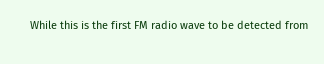While this is the first FM radio wave to be detected from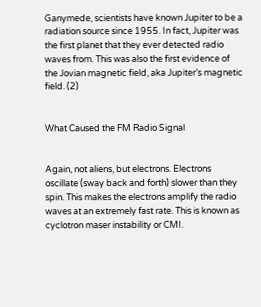Ganymede, scientists have known Jupiter to be a radiation source since 1955. In fact, Jupiter was the first planet that they ever detected radio waves from. This was also the first evidence of the Jovian magnetic field, aka Jupiter’s magnetic field. (2)


What Caused the FM Radio Signal


Again, not aliens, but electrons. Electrons oscillate (sway back and forth) slower than they spin. This makes the electrons amplify the radio waves at an extremely fast rate. This is known as cyclotron maser instability or CMI.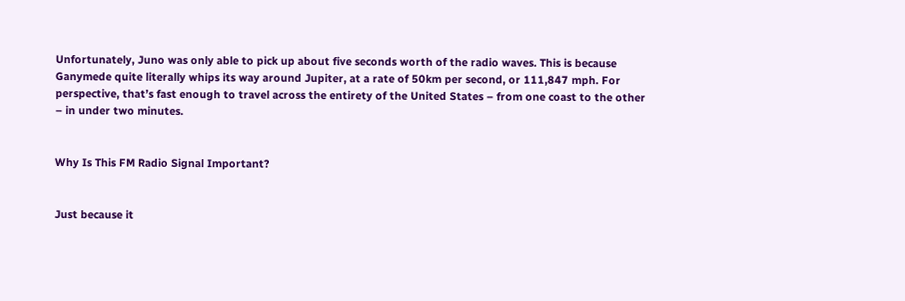Unfortunately, Juno was only able to pick up about five seconds worth of the radio waves. This is because Ganymede quite literally whips its way around Jupiter, at a rate of 50km per second, or 111,847 mph. For perspective, that’s fast enough to travel across the entirety of the United States – from one coast to the other – in under two minutes.


Why Is This FM Radio Signal Important?


Just because it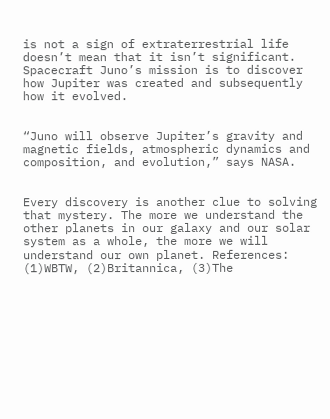is not a sign of extraterrestrial life doesn’t mean that it isn’t significant. Spacecraft Juno’s mission is to discover how Jupiter was created and subsequently how it evolved.


“Juno will observe Jupiter’s gravity and magnetic fields, atmospheric dynamics and composition, and evolution,” says NASA.


Every discovery is another clue to solving that mystery. The more we understand the other planets in our galaxy and our solar system as a whole, the more we will understand our own planet. References: (1)WBTW, (2)Britannica, (3)The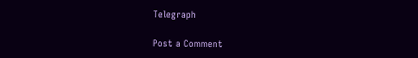Telegraph

Post a Comment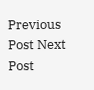Previous Post Next Post